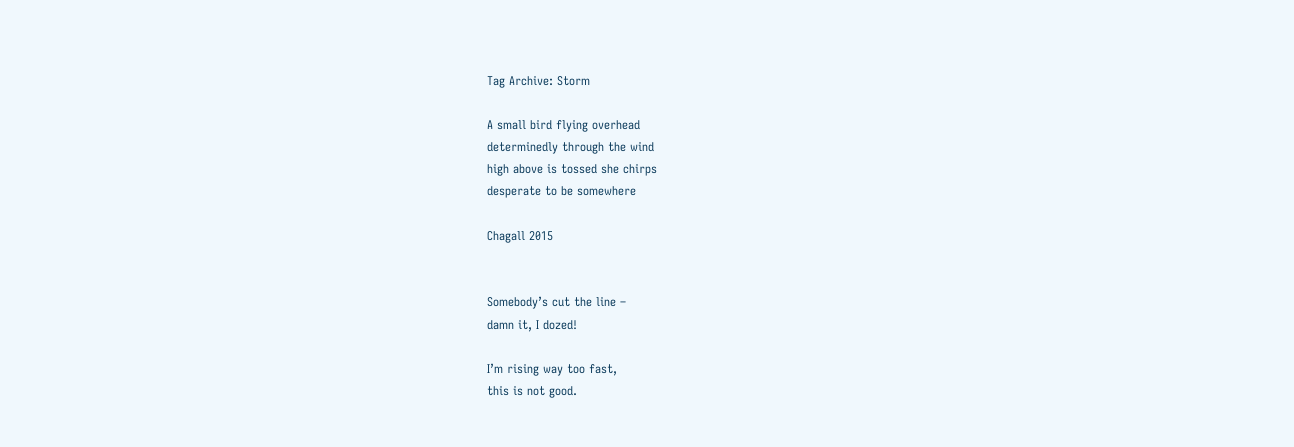Tag Archive: Storm

A small bird flying overhead
determinedly through the wind
high above is tossed she chirps
desperate to be somewhere

Chagall 2015


Somebody’s cut the line –
damn it, I dozed!

I’m rising way too fast,
this is not good.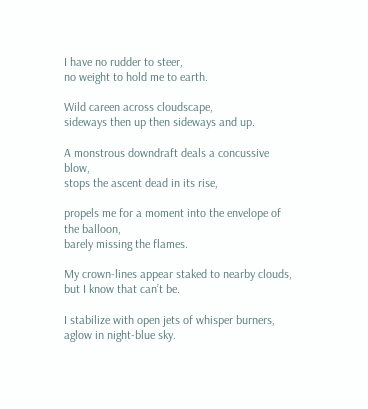I have no rudder to steer,
no weight to hold me to earth.

Wild careen across cloudscape,
sideways then up then sideways and up.

A monstrous downdraft deals a concussive blow,
stops the ascent dead in its rise,

propels me for a moment into the envelope of the balloon,
barely missing the flames.

My crown-lines appear staked to nearby clouds,
but I know that can’t be.

I stabilize with open jets of whisper burners,
aglow in night-blue sky.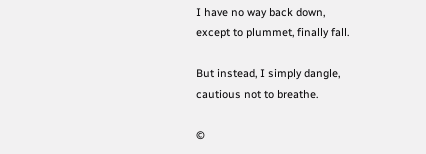I have no way back down,
except to plummet, finally fall.

But instead, I simply dangle,
cautious not to breathe.

©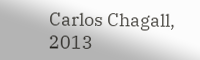Carlos Chagall, 2013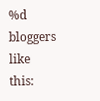%d bloggers like this: